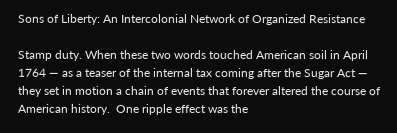Sons of Liberty: An Intercolonial Network of Organized Resistance

Stamp duty. When these two words touched American soil in April 1764 — as a teaser of the internal tax coming after the Sugar Act — they set in motion a chain of events that forever altered the course of American history.  One ripple effect was the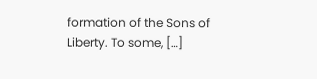formation of the Sons of Liberty. To some, […]